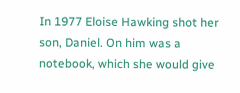In 1977 Eloise Hawking shot her son, Daniel. On him was a notebook, which she would give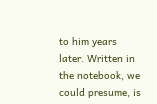to him years later. Written in the notebook, we could presume, is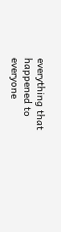everything that happened to everyone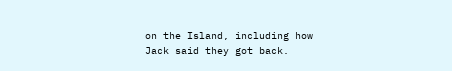on the Island, including how Jack said they got back.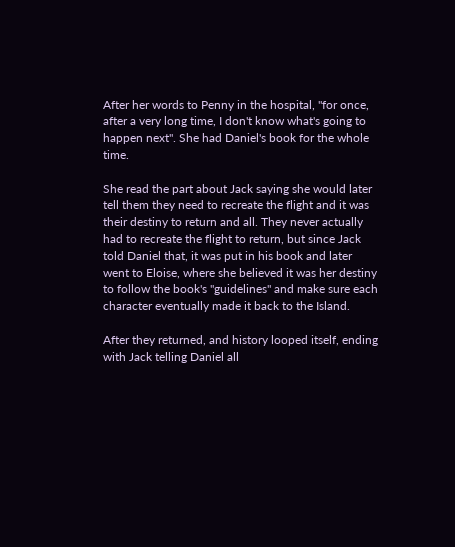After her words to Penny in the hospital, "for once, after a very long time, I don't know what's going to happen next". She had Daniel's book for the whole time.

She read the part about Jack saying she would later tell them they need to recreate the flight and it was their destiny to return and all. They never actually had to recreate the flight to return, but since Jack told Daniel that, it was put in his book and later went to Eloise, where she believed it was her destiny to follow the book's "guidelines" and make sure each character eventually made it back to the Island.

After they returned, and history looped itself, ending with Jack telling Daniel all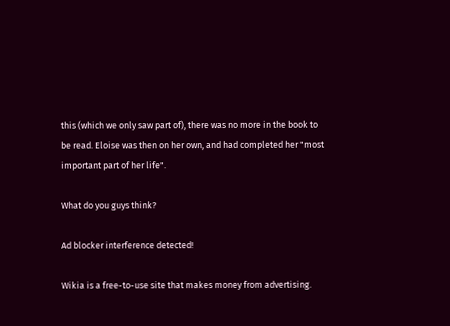this (which we only saw part of), there was no more in the book to be read. Eloise was then on her own, and had completed her "most important part of her life".

What do you guys think?

Ad blocker interference detected!

Wikia is a free-to-use site that makes money from advertising.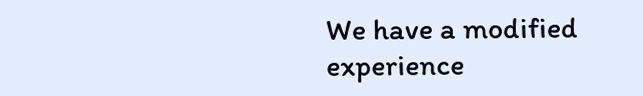We have a modified experience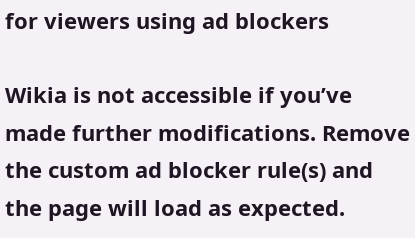for viewers using ad blockers

Wikia is not accessible if you’ve made further modifications. Remove the custom ad blocker rule(s) and the page will load as expected.